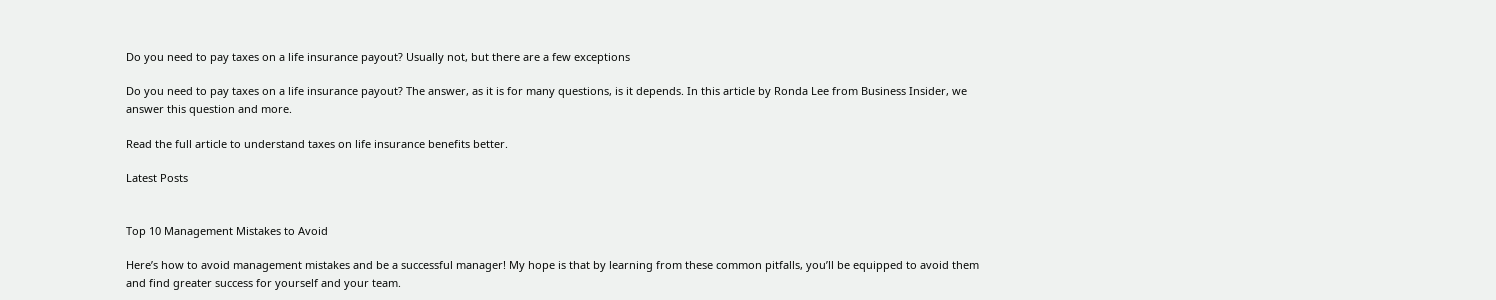Do you need to pay taxes on a life insurance payout? Usually not, but there are a few exceptions

Do you need to pay taxes on a life insurance payout? The answer, as it is for many questions, is it depends. In this article by Ronda Lee from Business Insider, we answer this question and more.

Read the full article to understand taxes on life insurance benefits better.

Latest Posts


Top 10 Management Mistakes to Avoid

Here’s how to avoid management mistakes and be a successful manager! My hope is that by learning from these common pitfalls, you’ll be equipped to avoid them and find greater success for yourself and your team.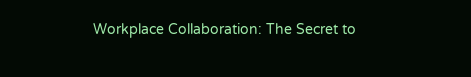Workplace Collaboration: The Secret to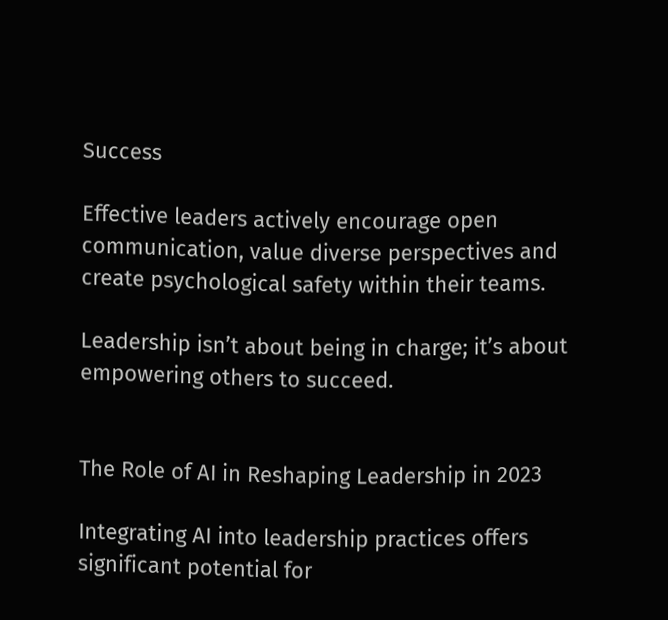Success

Effective leaders actively encourage open communication, value diverse perspectives and create psychological safety within their teams.

Leadership isn’t about being in charge; it’s about empowering others to succeed.


The Role of AI in Reshaping Leadership in 2023

Integrating AI into leadership practices offers significant potential for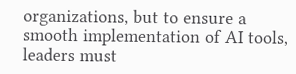organizations, but to ensure a smooth implementation of AI tools, leaders must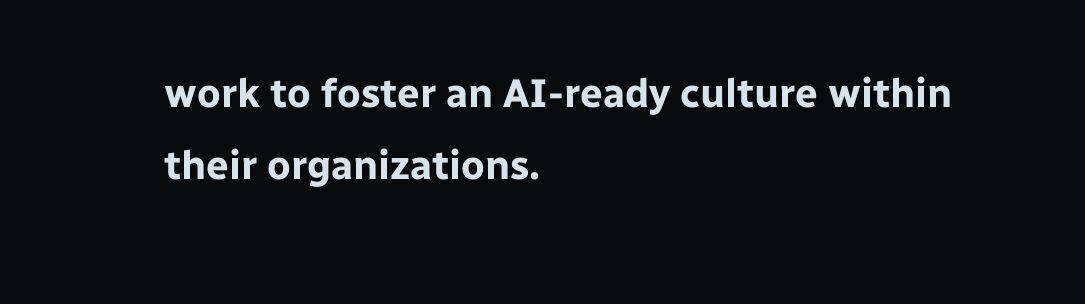work to foster an AI-ready culture within their organizations.